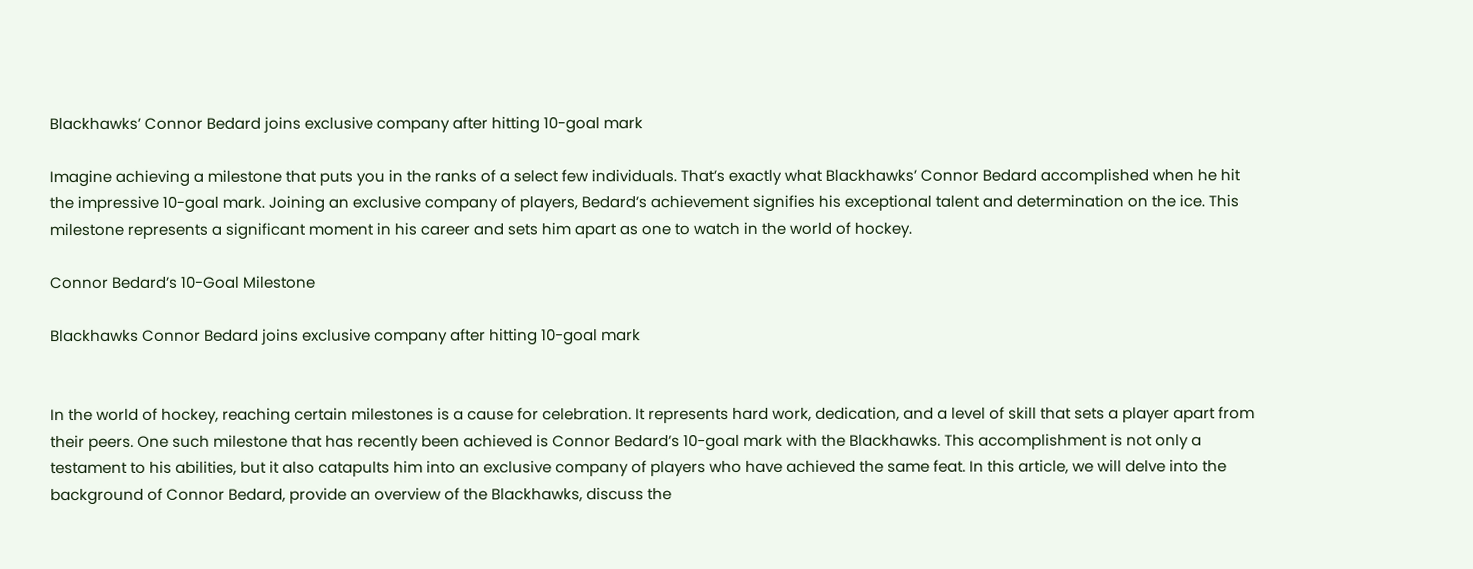Blackhawks’ Connor Bedard joins exclusive company after hitting 10-goal mark

Imagine achieving a milestone that puts you in the ranks of a select few individuals. That’s exactly what Blackhawks’ Connor Bedard accomplished when he hit the impressive 10-goal mark. Joining an exclusive company of players, Bedard’s achievement signifies his exceptional talent and determination on the ice. This milestone represents a significant moment in his career and sets him apart as one to watch in the world of hockey.

Connor Bedard’s 10-Goal Milestone

Blackhawks Connor Bedard joins exclusive company after hitting 10-goal mark


In the world of hockey, reaching certain milestones is a cause for celebration. It represents hard work, dedication, and a level of skill that sets a player apart from their peers. One such milestone that has recently been achieved is Connor Bedard’s 10-goal mark with the Blackhawks. This accomplishment is not only a testament to his abilities, but it also catapults him into an exclusive company of players who have achieved the same feat. In this article, we will delve into the background of Connor Bedard, provide an overview of the Blackhawks, discuss the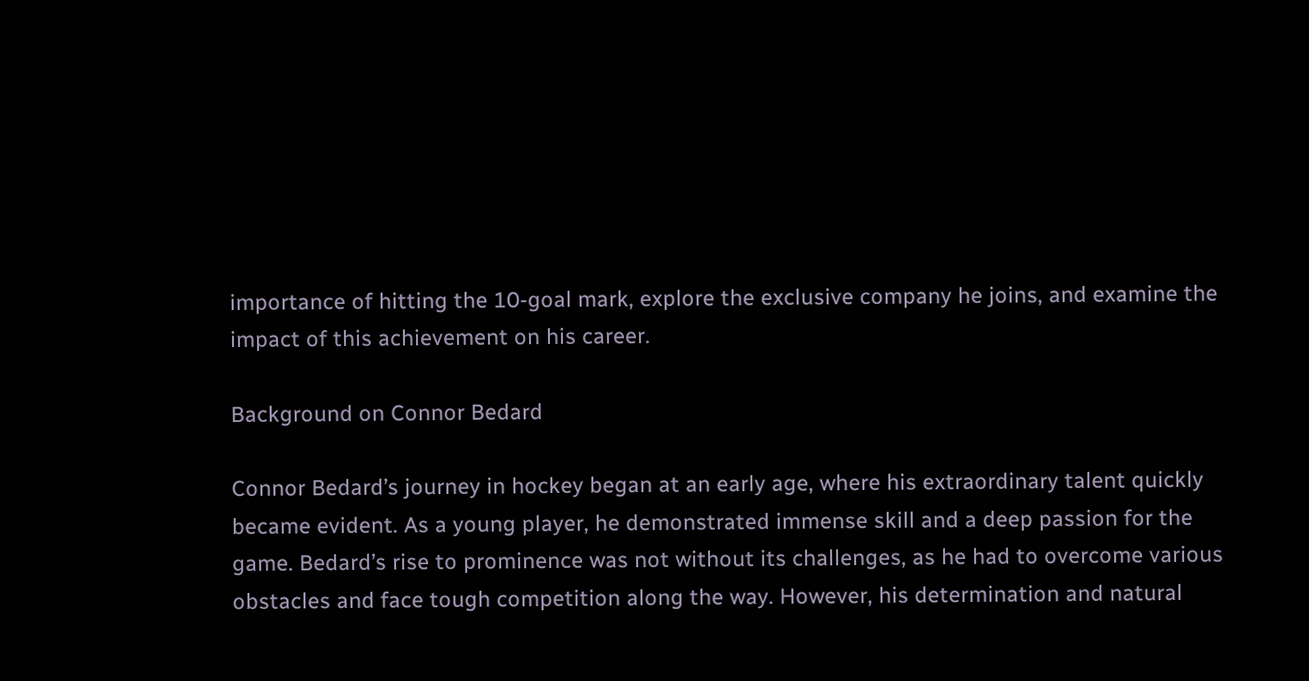importance of hitting the 10-goal mark, explore the exclusive company he joins, and examine the impact of this achievement on his career.

Background on Connor Bedard

Connor Bedard’s journey in hockey began at an early age, where his extraordinary talent quickly became evident. As a young player, he demonstrated immense skill and a deep passion for the game. Bedard’s rise to prominence was not without its challenges, as he had to overcome various obstacles and face tough competition along the way. However, his determination and natural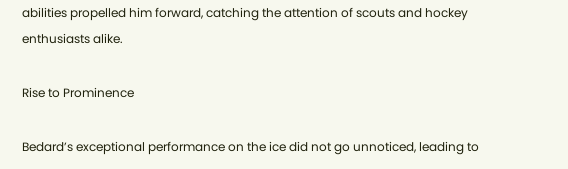abilities propelled him forward, catching the attention of scouts and hockey enthusiasts alike.

Rise to Prominence

Bedard’s exceptional performance on the ice did not go unnoticed, leading to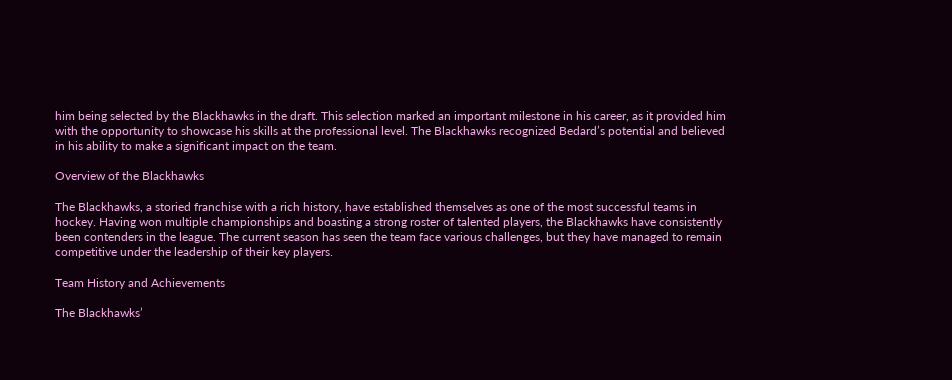him being selected by the Blackhawks in the draft. This selection marked an important milestone in his career, as it provided him with the opportunity to showcase his skills at the professional level. The Blackhawks recognized Bedard’s potential and believed in his ability to make a significant impact on the team.

Overview of the Blackhawks

The Blackhawks, a storied franchise with a rich history, have established themselves as one of the most successful teams in hockey. Having won multiple championships and boasting a strong roster of talented players, the Blackhawks have consistently been contenders in the league. The current season has seen the team face various challenges, but they have managed to remain competitive under the leadership of their key players.

Team History and Achievements

The Blackhawks’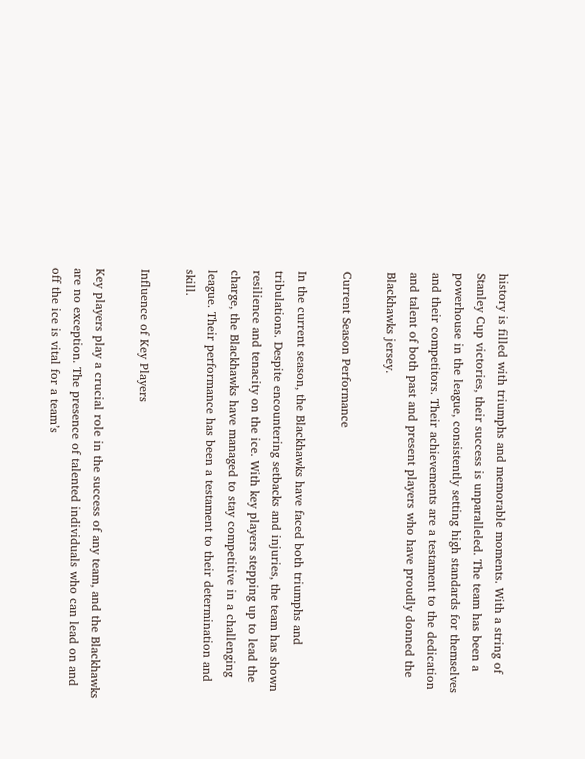history is filled with triumphs and memorable moments. With a string of Stanley Cup victories, their success is unparalleled. The team has been a powerhouse in the league, consistently setting high standards for themselves and their competitors. Their achievements are a testament to the dedication and talent of both past and present players who have proudly donned the Blackhawks jersey.

Current Season Performance

In the current season, the Blackhawks have faced both triumphs and tribulations. Despite encountering setbacks and injuries, the team has shown resilience and tenacity on the ice. With key players stepping up to lead the charge, the Blackhawks have managed to stay competitive in a challenging league. Their performance has been a testament to their determination and skill.

Influence of Key Players

Key players play a crucial role in the success of any team, and the Blackhawks are no exception. The presence of talented individuals who can lead on and off the ice is vital for a team’s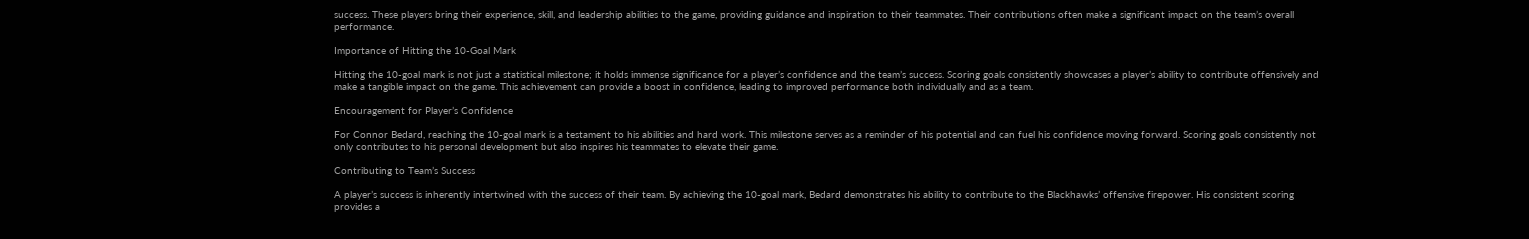success. These players bring their experience, skill, and leadership abilities to the game, providing guidance and inspiration to their teammates. Their contributions often make a significant impact on the team’s overall performance.

Importance of Hitting the 10-Goal Mark

Hitting the 10-goal mark is not just a statistical milestone; it holds immense significance for a player’s confidence and the team’s success. Scoring goals consistently showcases a player’s ability to contribute offensively and make a tangible impact on the game. This achievement can provide a boost in confidence, leading to improved performance both individually and as a team.

Encouragement for Player’s Confidence

For Connor Bedard, reaching the 10-goal mark is a testament to his abilities and hard work. This milestone serves as a reminder of his potential and can fuel his confidence moving forward. Scoring goals consistently not only contributes to his personal development but also inspires his teammates to elevate their game.

Contributing to Team’s Success

A player’s success is inherently intertwined with the success of their team. By achieving the 10-goal mark, Bedard demonstrates his ability to contribute to the Blackhawks’ offensive firepower. His consistent scoring provides a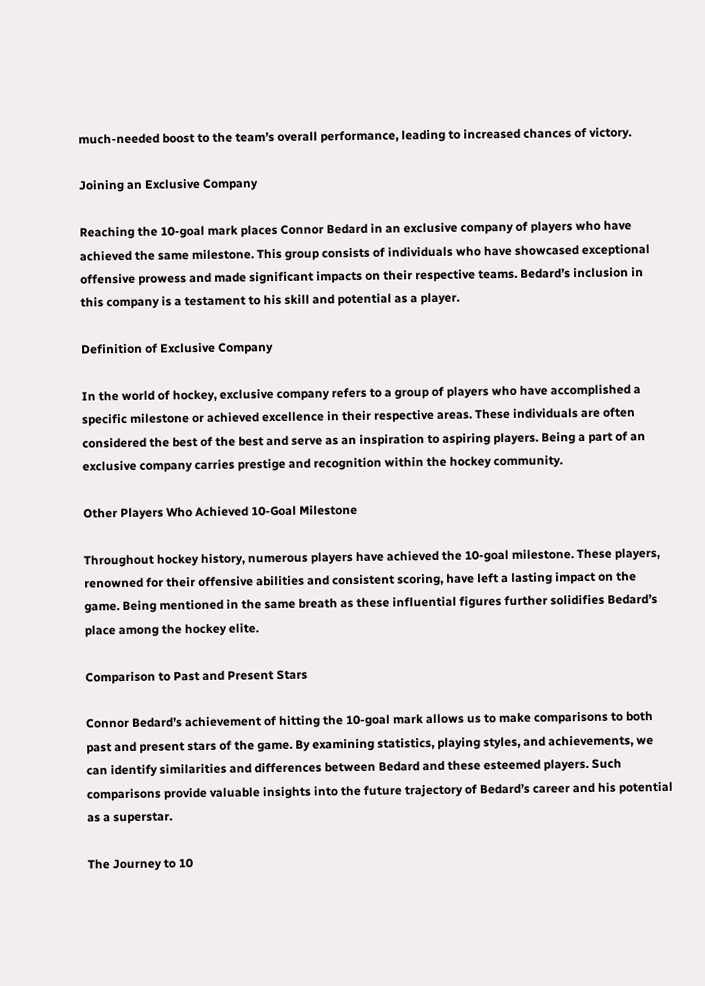much-needed boost to the team’s overall performance, leading to increased chances of victory.

Joining an Exclusive Company

Reaching the 10-goal mark places Connor Bedard in an exclusive company of players who have achieved the same milestone. This group consists of individuals who have showcased exceptional offensive prowess and made significant impacts on their respective teams. Bedard’s inclusion in this company is a testament to his skill and potential as a player.

Definition of Exclusive Company

In the world of hockey, exclusive company refers to a group of players who have accomplished a specific milestone or achieved excellence in their respective areas. These individuals are often considered the best of the best and serve as an inspiration to aspiring players. Being a part of an exclusive company carries prestige and recognition within the hockey community.

Other Players Who Achieved 10-Goal Milestone

Throughout hockey history, numerous players have achieved the 10-goal milestone. These players, renowned for their offensive abilities and consistent scoring, have left a lasting impact on the game. Being mentioned in the same breath as these influential figures further solidifies Bedard’s place among the hockey elite.

Comparison to Past and Present Stars

Connor Bedard’s achievement of hitting the 10-goal mark allows us to make comparisons to both past and present stars of the game. By examining statistics, playing styles, and achievements, we can identify similarities and differences between Bedard and these esteemed players. Such comparisons provide valuable insights into the future trajectory of Bedard’s career and his potential as a superstar.

The Journey to 10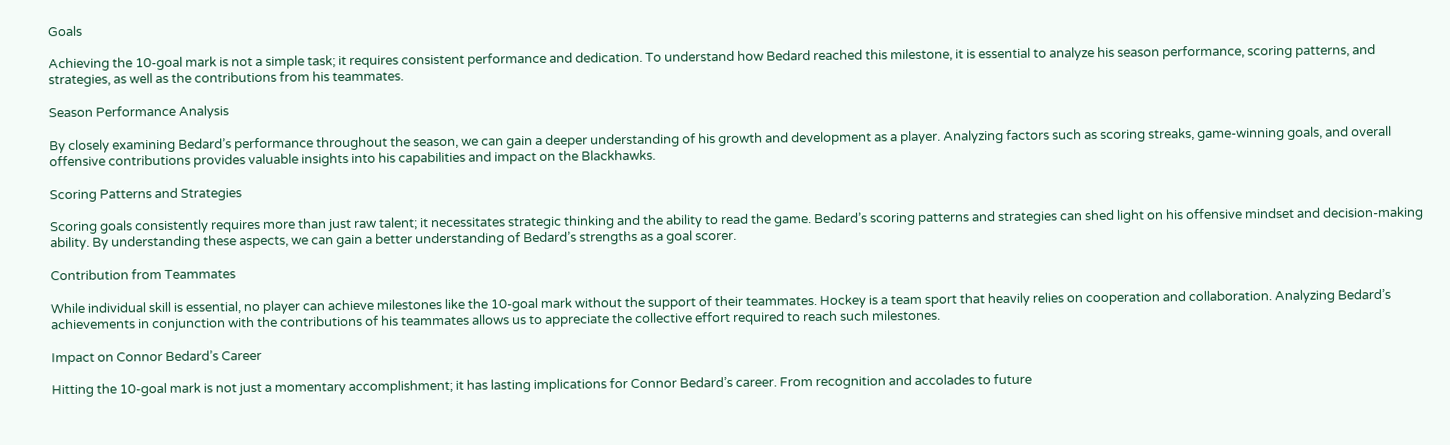Goals

Achieving the 10-goal mark is not a simple task; it requires consistent performance and dedication. To understand how Bedard reached this milestone, it is essential to analyze his season performance, scoring patterns, and strategies, as well as the contributions from his teammates.

Season Performance Analysis

By closely examining Bedard’s performance throughout the season, we can gain a deeper understanding of his growth and development as a player. Analyzing factors such as scoring streaks, game-winning goals, and overall offensive contributions provides valuable insights into his capabilities and impact on the Blackhawks.

Scoring Patterns and Strategies

Scoring goals consistently requires more than just raw talent; it necessitates strategic thinking and the ability to read the game. Bedard’s scoring patterns and strategies can shed light on his offensive mindset and decision-making ability. By understanding these aspects, we can gain a better understanding of Bedard’s strengths as a goal scorer.

Contribution from Teammates

While individual skill is essential, no player can achieve milestones like the 10-goal mark without the support of their teammates. Hockey is a team sport that heavily relies on cooperation and collaboration. Analyzing Bedard’s achievements in conjunction with the contributions of his teammates allows us to appreciate the collective effort required to reach such milestones.

Impact on Connor Bedard’s Career

Hitting the 10-goal mark is not just a momentary accomplishment; it has lasting implications for Connor Bedard’s career. From recognition and accolades to future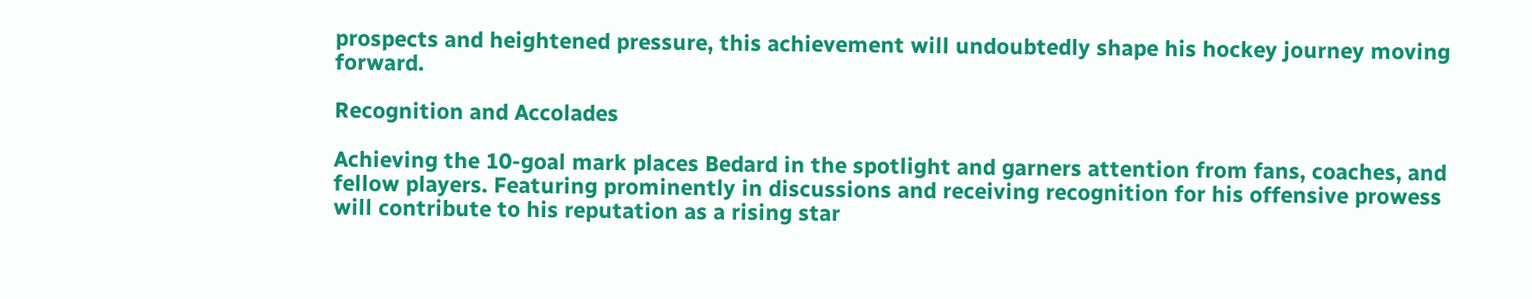prospects and heightened pressure, this achievement will undoubtedly shape his hockey journey moving forward.

Recognition and Accolades

Achieving the 10-goal mark places Bedard in the spotlight and garners attention from fans, coaches, and fellow players. Featuring prominently in discussions and receiving recognition for his offensive prowess will contribute to his reputation as a rising star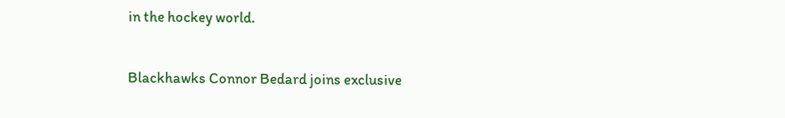in the hockey world.

Blackhawks Connor Bedard joins exclusive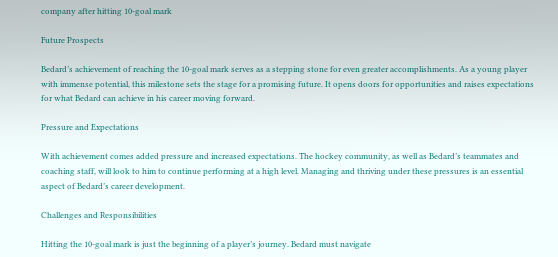company after hitting 10-goal mark

Future Prospects

Bedard’s achievement of reaching the 10-goal mark serves as a stepping stone for even greater accomplishments. As a young player with immense potential, this milestone sets the stage for a promising future. It opens doors for opportunities and raises expectations for what Bedard can achieve in his career moving forward.

Pressure and Expectations

With achievement comes added pressure and increased expectations. The hockey community, as well as Bedard’s teammates and coaching staff, will look to him to continue performing at a high level. Managing and thriving under these pressures is an essential aspect of Bedard’s career development.

Challenges and Responsibilities

Hitting the 10-goal mark is just the beginning of a player’s journey. Bedard must navigate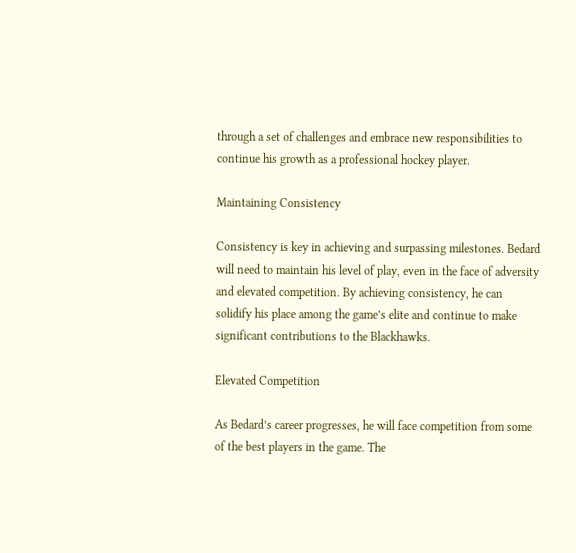through a set of challenges and embrace new responsibilities to continue his growth as a professional hockey player.

Maintaining Consistency

Consistency is key in achieving and surpassing milestones. Bedard will need to maintain his level of play, even in the face of adversity and elevated competition. By achieving consistency, he can solidify his place among the game’s elite and continue to make significant contributions to the Blackhawks.

Elevated Competition

As Bedard’s career progresses, he will face competition from some of the best players in the game. The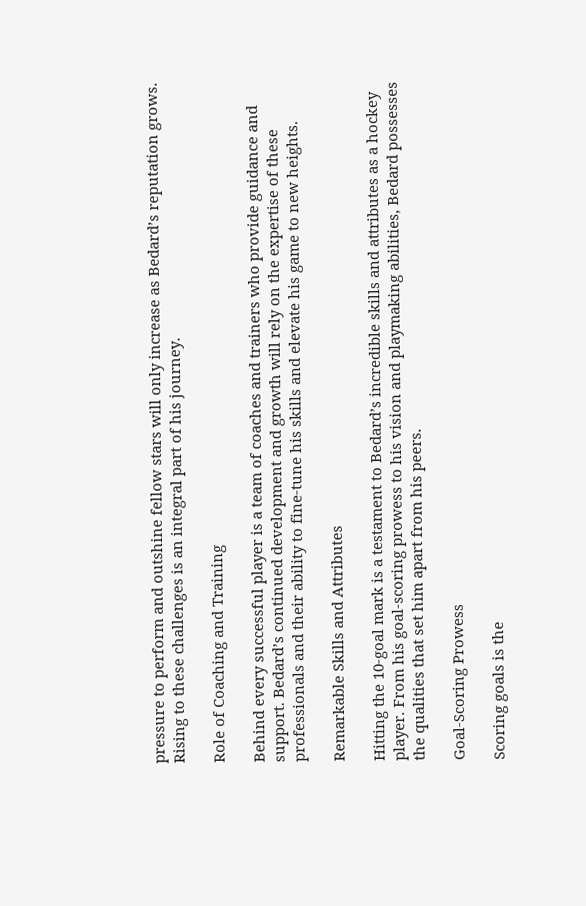pressure to perform and outshine fellow stars will only increase as Bedard’s reputation grows. Rising to these challenges is an integral part of his journey.

Role of Coaching and Training

Behind every successful player is a team of coaches and trainers who provide guidance and support. Bedard’s continued development and growth will rely on the expertise of these professionals and their ability to fine-tune his skills and elevate his game to new heights.

Remarkable Skills and Attributes

Hitting the 10-goal mark is a testament to Bedard’s incredible skills and attributes as a hockey player. From his goal-scoring prowess to his vision and playmaking abilities, Bedard possesses the qualities that set him apart from his peers.

Goal-Scoring Prowess

Scoring goals is the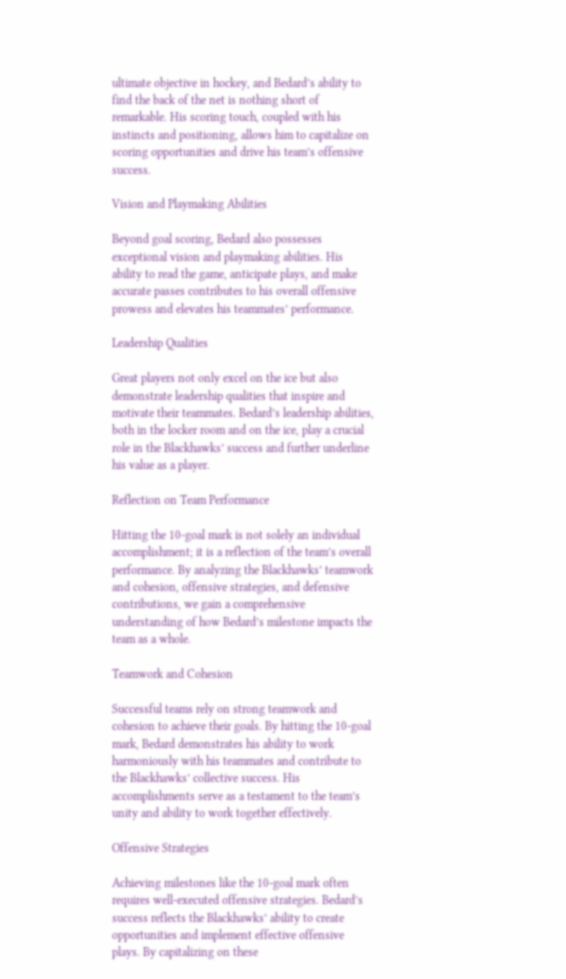ultimate objective in hockey, and Bedard’s ability to find the back of the net is nothing short of remarkable. His scoring touch, coupled with his instincts and positioning, allows him to capitalize on scoring opportunities and drive his team’s offensive success.

Vision and Playmaking Abilities

Beyond goal scoring, Bedard also possesses exceptional vision and playmaking abilities. His ability to read the game, anticipate plays, and make accurate passes contributes to his overall offensive prowess and elevates his teammates’ performance.

Leadership Qualities

Great players not only excel on the ice but also demonstrate leadership qualities that inspire and motivate their teammates. Bedard’s leadership abilities, both in the locker room and on the ice, play a crucial role in the Blackhawks’ success and further underline his value as a player.

Reflection on Team Performance

Hitting the 10-goal mark is not solely an individual accomplishment; it is a reflection of the team’s overall performance. By analyzing the Blackhawks’ teamwork and cohesion, offensive strategies, and defensive contributions, we gain a comprehensive understanding of how Bedard’s milestone impacts the team as a whole.

Teamwork and Cohesion

Successful teams rely on strong teamwork and cohesion to achieve their goals. By hitting the 10-goal mark, Bedard demonstrates his ability to work harmoniously with his teammates and contribute to the Blackhawks’ collective success. His accomplishments serve as a testament to the team’s unity and ability to work together effectively.

Offensive Strategies

Achieving milestones like the 10-goal mark often requires well-executed offensive strategies. Bedard’s success reflects the Blackhawks’ ability to create opportunities and implement effective offensive plays. By capitalizing on these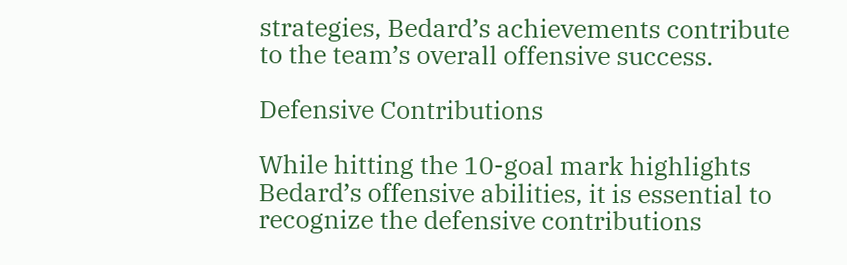strategies, Bedard’s achievements contribute to the team’s overall offensive success.

Defensive Contributions

While hitting the 10-goal mark highlights Bedard’s offensive abilities, it is essential to recognize the defensive contributions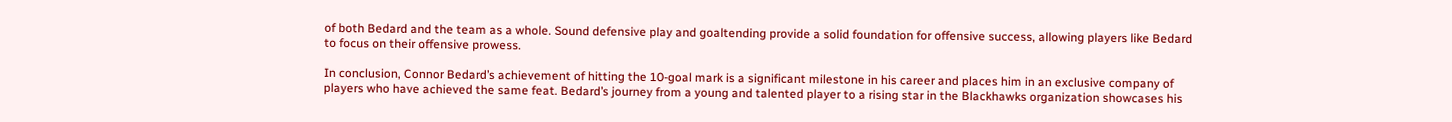of both Bedard and the team as a whole. Sound defensive play and goaltending provide a solid foundation for offensive success, allowing players like Bedard to focus on their offensive prowess.

In conclusion, Connor Bedard’s achievement of hitting the 10-goal mark is a significant milestone in his career and places him in an exclusive company of players who have achieved the same feat. Bedard’s journey from a young and talented player to a rising star in the Blackhawks organization showcases his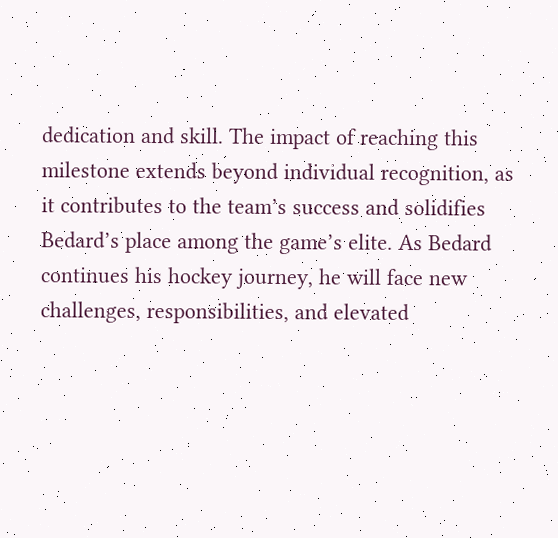dedication and skill. The impact of reaching this milestone extends beyond individual recognition, as it contributes to the team’s success and solidifies Bedard’s place among the game’s elite. As Bedard continues his hockey journey, he will face new challenges, responsibilities, and elevated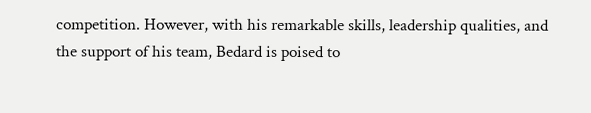competition. However, with his remarkable skills, leadership qualities, and the support of his team, Bedard is poised to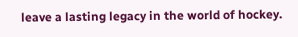leave a lasting legacy in the world of hockey.